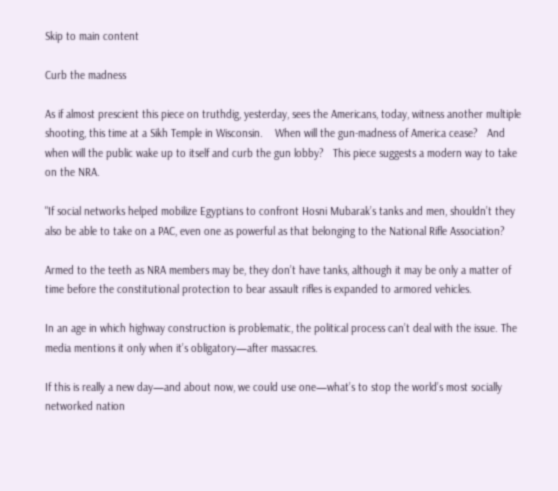Skip to main content

Curb the madness

As if almost prescient this piece on truthdig, yesterday, sees the Americans, today, witness another multiple shooting, this time at a Sikh Temple in Wisconsin.    When will the gun-madness of America cease?   And when will the public wake up to itself and curb the gun lobby?   This piece suggests a modern way to take on the NRA.

"If social networks helped mobilize Egyptians to confront Hosni Mubarak’s tanks and men, shouldn’t they also be able to take on a PAC, even one as powerful as that belonging to the National Rifle Association?

Armed to the teeth as NRA members may be, they don’t have tanks, although it may be only a matter of time before the constitutional protection to bear assault rifles is expanded to armored vehicles.

In an age in which highway construction is problematic, the political process can’t deal with the issue. The media mentions it only when it’s obligatory—after massacres.

If this is really a new day—and about now, we could use one—what’s to stop the world’s most socially networked nation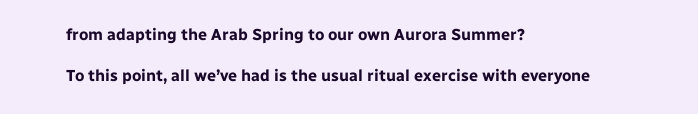from adapting the Arab Spring to our own Aurora Summer?

To this point, all we’ve had is the usual ritual exercise with everyone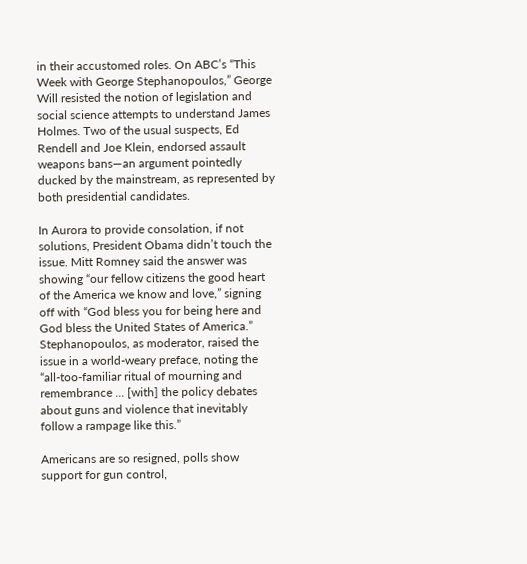in their accustomed roles. On ABC’s “This Week with George Stephanopoulos,” George Will resisted the notion of legislation and social science attempts to understand James Holmes. Two of the usual suspects, Ed Rendell and Joe Klein, endorsed assault weapons bans—an argument pointedly ducked by the mainstream, as represented by both presidential candidates.

In Aurora to provide consolation, if not solutions, President Obama didn’t touch the issue. Mitt Romney said the answer was showing “our fellow citizens the good heart of the America we know and love,” signing off with “God bless you for being here and God bless the United States of America.”
Stephanopoulos, as moderator, raised the issue in a world-weary preface, noting the “all-too-familiar ritual of mourning and remembrance ... [with] the policy debates about guns and violence that inevitably follow a rampage like this.”

Americans are so resigned, polls show support for gun control,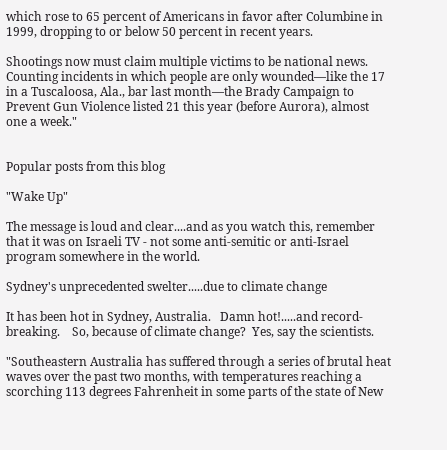which rose to 65 percent of Americans in favor after Columbine in 1999, dropping to or below 50 percent in recent years.

Shootings now must claim multiple victims to be national news. Counting incidents in which people are only wounded—like the 17 in a Tuscaloosa, Ala., bar last month—the Brady Campaign to Prevent Gun Violence listed 21 this year (before Aurora), almost one a week."


Popular posts from this blog

"Wake Up"

The message is loud and clear....and as you watch this, remember that it was on Israeli TV - not some anti-semitic or anti-Israel program somewhere in the world.

Sydney's unprecedented swelter.....due to climate change

It has been hot in Sydney, Australia.   Damn hot!.....and record-breaking.    So, because of climate change?  Yes, say the scientists.

"Southeastern Australia has suffered through a series of brutal heat waves over the past two months, with temperatures reaching a scorching 113 degrees Fahrenheit in some parts of the state of New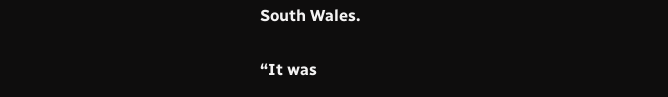South Wales.

“It was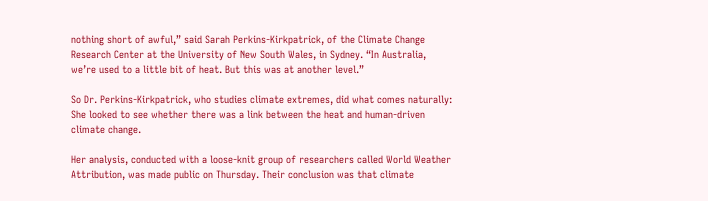nothing short of awful,” said Sarah Perkins-Kirkpatrick, of the Climate Change Research Center at the University of New South Wales, in Sydney. “In Australia, we’re used to a little bit of heat. But this was at another level.”

So Dr. Perkins-Kirkpatrick, who studies climate extremes, did what comes naturally: She looked to see whether there was a link between the heat and human-driven climate change.

Her analysis, conducted with a loose-knit group of researchers called World Weather Attribution, was made public on Thursday. Their conclusion was that climate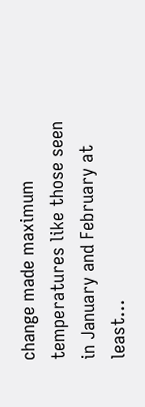change made maximum temperatures like those seen in January and February at least…